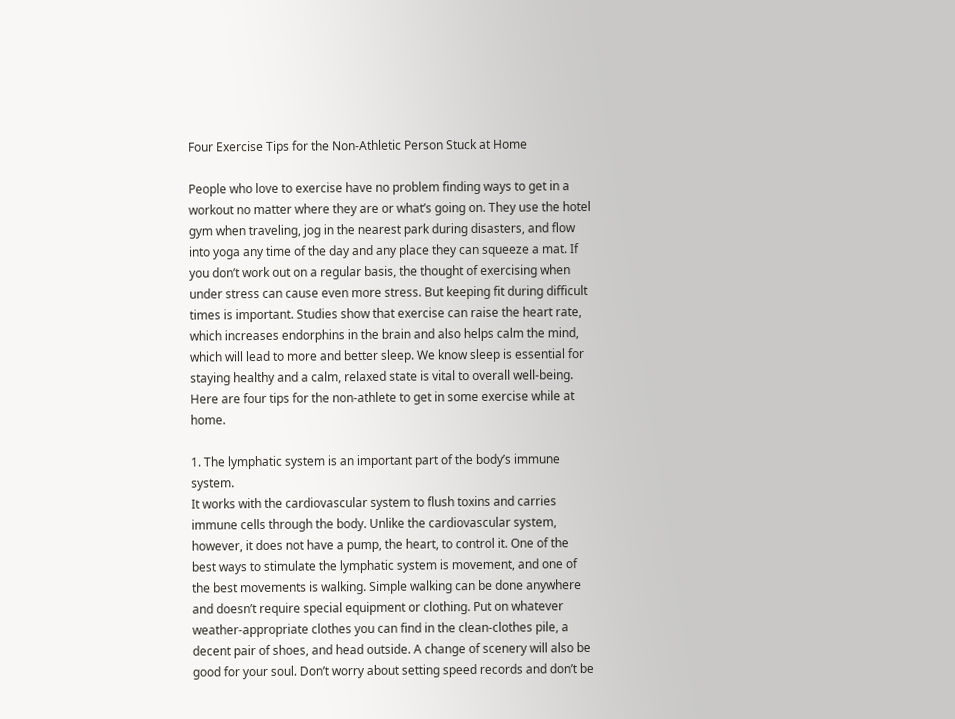Four Exercise Tips for the Non-Athletic Person Stuck at Home

People who love to exercise have no problem finding ways to get in a workout no matter where they are or what’s going on. They use the hotel gym when traveling, jog in the nearest park during disasters, and flow into yoga any time of the day and any place they can squeeze a mat. If you don’t work out on a regular basis, the thought of exercising when under stress can cause even more stress. But keeping fit during difficult times is important. Studies show that exercise can raise the heart rate, which increases endorphins in the brain and also helps calm the mind, which will lead to more and better sleep. We know sleep is essential for staying healthy and a calm, relaxed state is vital to overall well-being. Here are four tips for the non-athlete to get in some exercise while at home.

1. The lymphatic system is an important part of the body’s immune system.
It works with the cardiovascular system to flush toxins and carries immune cells through the body. Unlike the cardiovascular system, however, it does not have a pump, the heart, to control it. One of the best ways to stimulate the lymphatic system is movement, and one of the best movements is walking. Simple walking can be done anywhere and doesn’t require special equipment or clothing. Put on whatever weather-appropriate clothes you can find in the clean-clothes pile, a decent pair of shoes, and head outside. A change of scenery will also be good for your soul. Don’t worry about setting speed records and don’t be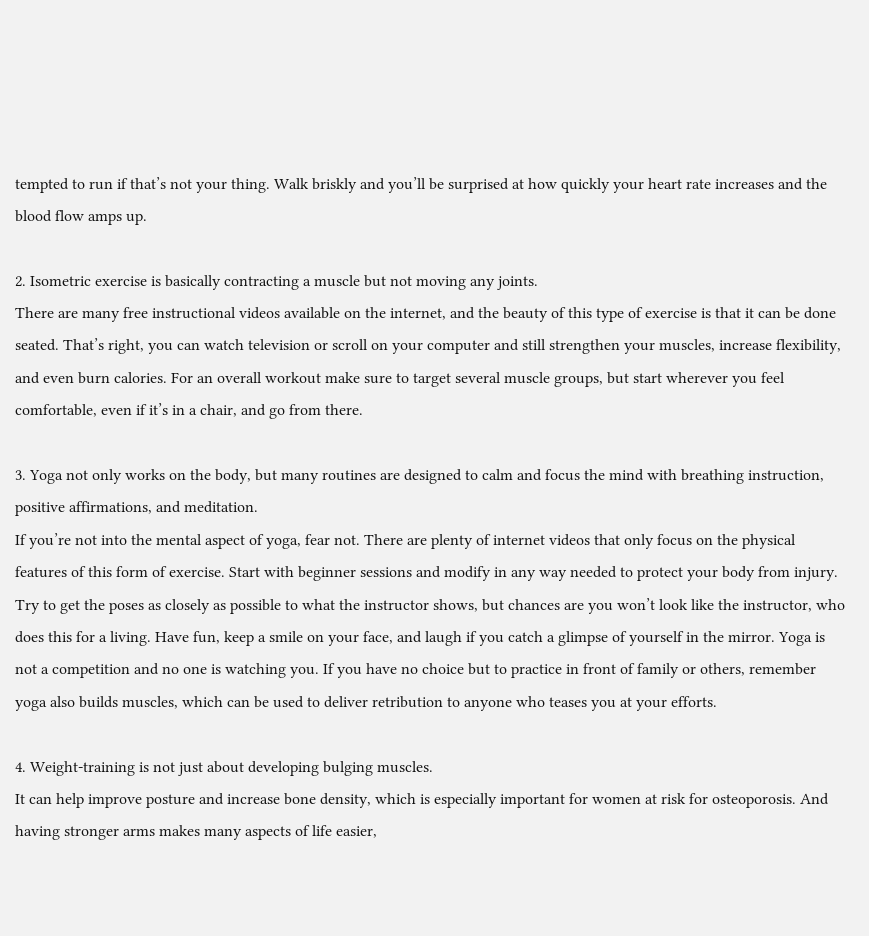tempted to run if that’s not your thing. Walk briskly and you’ll be surprised at how quickly your heart rate increases and the blood flow amps up.

2. Isometric exercise is basically contracting a muscle but not moving any joints.
There are many free instructional videos available on the internet, and the beauty of this type of exercise is that it can be done seated. That’s right, you can watch television or scroll on your computer and still strengthen your muscles, increase flexibility, and even burn calories. For an overall workout make sure to target several muscle groups, but start wherever you feel comfortable, even if it’s in a chair, and go from there.

3. Yoga not only works on the body, but many routines are designed to calm and focus the mind with breathing instruction, positive affirmations, and meditation.
If you’re not into the mental aspect of yoga, fear not. There are plenty of internet videos that only focus on the physical features of this form of exercise. Start with beginner sessions and modify in any way needed to protect your body from injury. Try to get the poses as closely as possible to what the instructor shows, but chances are you won’t look like the instructor, who does this for a living. Have fun, keep a smile on your face, and laugh if you catch a glimpse of yourself in the mirror. Yoga is not a competition and no one is watching you. If you have no choice but to practice in front of family or others, remember yoga also builds muscles, which can be used to deliver retribution to anyone who teases you at your efforts.

4. Weight-training is not just about developing bulging muscles.
It can help improve posture and increase bone density, which is especially important for women at risk for osteoporosis. And having stronger arms makes many aspects of life easier,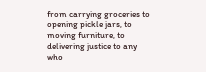from carrying groceries to opening pickle jars, to moving furniture, to delivering justice to any who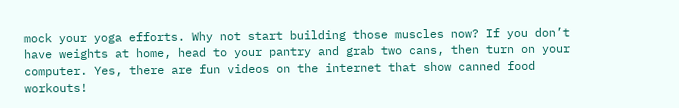mock your yoga efforts. Why not start building those muscles now? If you don’t have weights at home, head to your pantry and grab two cans, then turn on your computer. Yes, there are fun videos on the internet that show canned food workouts!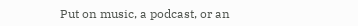Put on music, a podcast, or an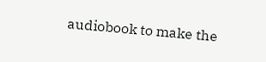audiobook to make the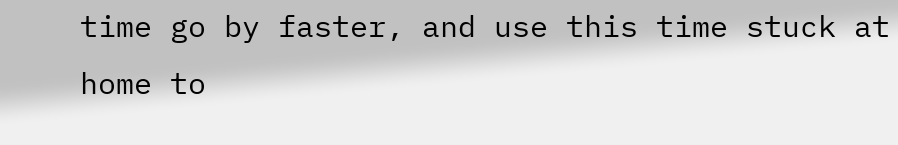time go by faster, and use this time stuck at home to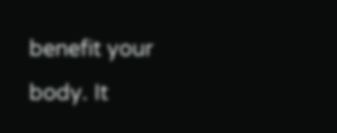benefit your body. It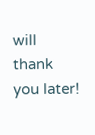will thank you later!